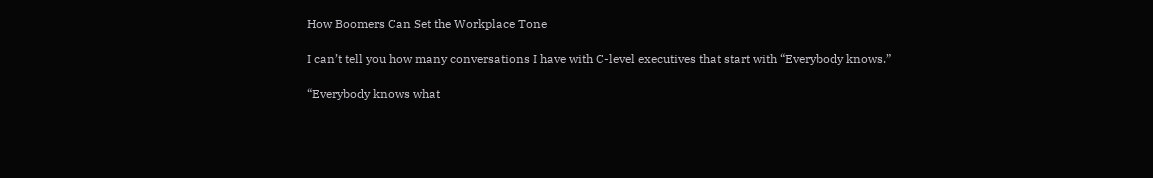How Boomers Can Set the Workplace Tone

I can’t tell you how many conversations I have with C-level executives that start with “Everybody knows.”

“Everybody knows what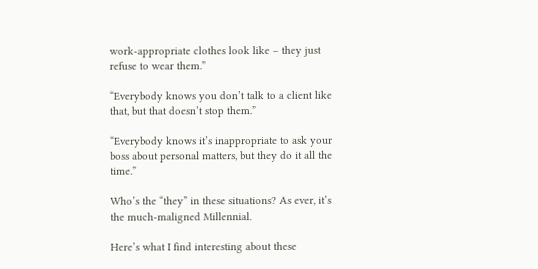work-appropriate clothes look like – they just refuse to wear them.”

“Everybody knows you don’t talk to a client like that, but that doesn’t stop them.”

“Everybody knows it’s inappropriate to ask your boss about personal matters, but they do it all the time.”

Who’s the “they” in these situations? As ever, it’s the much-maligned Millennial.

Here’s what I find interesting about these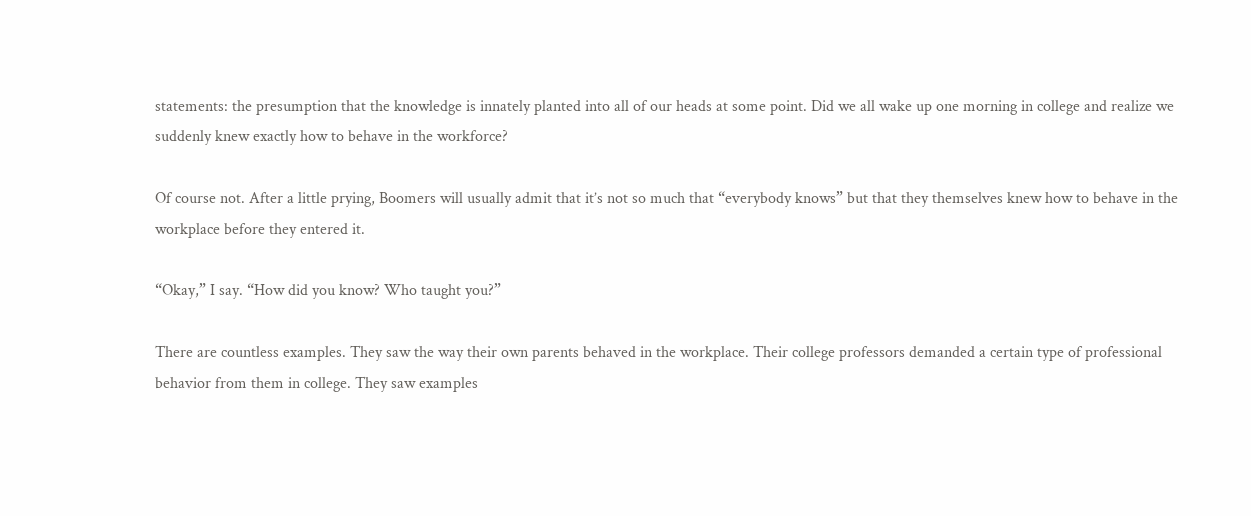statements: the presumption that the knowledge is innately planted into all of our heads at some point. Did we all wake up one morning in college and realize we suddenly knew exactly how to behave in the workforce?

Of course not. After a little prying, Boomers will usually admit that it’s not so much that “everybody knows” but that they themselves knew how to behave in the workplace before they entered it.

“Okay,” I say. “How did you know? Who taught you?”

There are countless examples. They saw the way their own parents behaved in the workplace. Their college professors demanded a certain type of professional behavior from them in college. They saw examples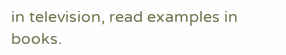in television, read examples in books.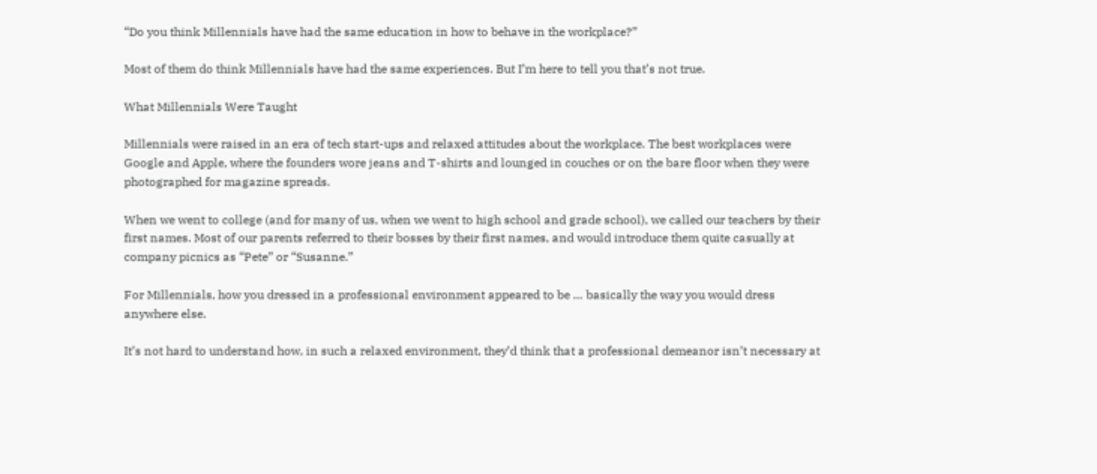“Do you think Millennials have had the same education in how to behave in the workplace?”

Most of them do think Millennials have had the same experiences. But I’m here to tell you that’s not true.

What Millennials Were Taught

Millennials were raised in an era of tech start-ups and relaxed attitudes about the workplace. The best workplaces were Google and Apple, where the founders wore jeans and T-shirts and lounged in couches or on the bare floor when they were photographed for magazine spreads.

When we went to college (and for many of us, when we went to high school and grade school), we called our teachers by their first names. Most of our parents referred to their bosses by their first names, and would introduce them quite casually at company picnics as “Pete” or “Susanne.”

For Millennials, how you dressed in a professional environment appeared to be … basically the way you would dress anywhere else.

It’s not hard to understand how, in such a relaxed environment, they’d think that a professional demeanor isn’t necessary at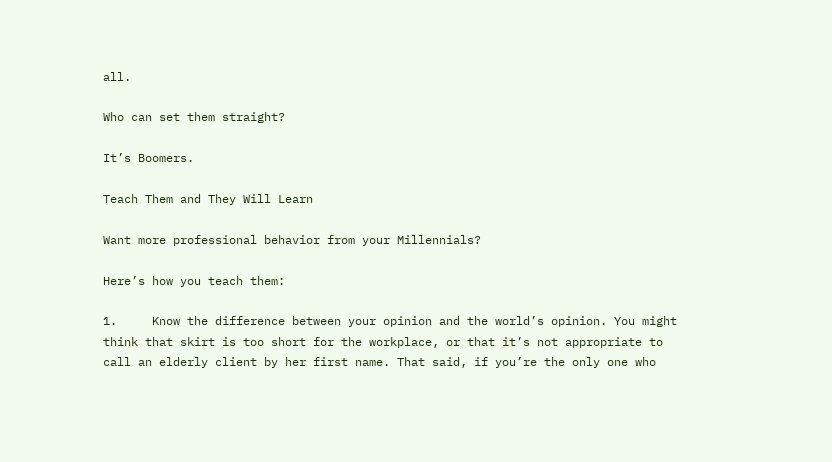all.

Who can set them straight?

It’s Boomers.

Teach Them and They Will Learn

Want more professional behavior from your Millennials?

Here’s how you teach them:

1.     Know the difference between your opinion and the world’s opinion. You might think that skirt is too short for the workplace, or that it’s not appropriate to call an elderly client by her first name. That said, if you’re the only one who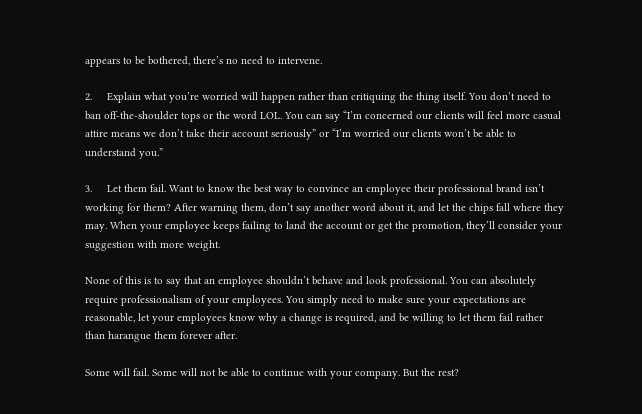appears to be bothered, there’s no need to intervene.

2.     Explain what you’re worried will happen rather than critiquing the thing itself. You don’t need to ban off-the-shoulder tops or the word LOL. You can say “I’m concerned our clients will feel more casual attire means we don’t take their account seriously” or “I’m worried our clients won’t be able to understand you.”

3.     Let them fail. Want to know the best way to convince an employee their professional brand isn’t working for them? After warning them, don’t say another word about it, and let the chips fall where they may. When your employee keeps failing to land the account or get the promotion, they’ll consider your suggestion with more weight.

None of this is to say that an employee shouldn’t behave and look professional. You can absolutely require professionalism of your employees. You simply need to make sure your expectations are reasonable, let your employees know why a change is required, and be willing to let them fail rather than harangue them forever after.

Some will fail. Some will not be able to continue with your company. But the rest?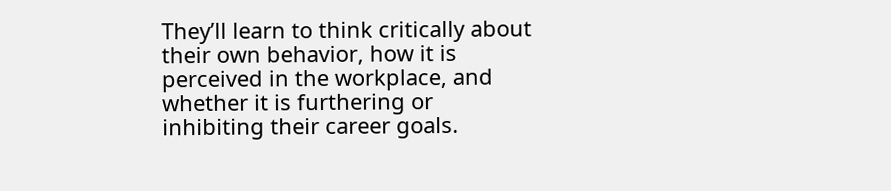They’ll learn to think critically about their own behavior, how it is perceived in the workplace, and whether it is furthering or inhibiting their career goals.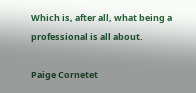Which is, after all, what being a professional is all about.

Paige Cornetet